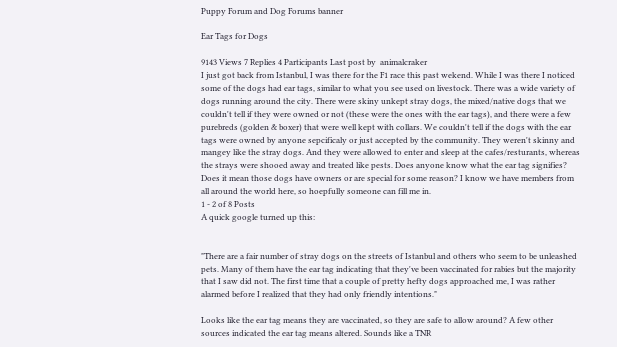Puppy Forum and Dog Forums banner

Ear Tags for Dogs

9143 Views 7 Replies 4 Participants Last post by  animalcraker
I just got back from Istanbul, I was there for the F1 race this past wekend. While I was there I noticed some of the dogs had ear tags, similar to what you see used on livestock. There was a wide variety of dogs running around the city. There were skiny unkept stray dogs, the mixed/native dogs that we couldn't tell if they were owned or not (these were the ones with the ear tags), and there were a few purebreds (golden & boxer) that were well kept with collars. We couldn't tell if the dogs with the ear tags were owned by anyone sepcificaly or just accepted by the community. They weren't skinny and mangey like the stray dogs. And they were allowed to enter and sleep at the cafes/resturants, whereas the strays were shooed away and treated like pests. Does anyone know what the ear tag signifies? Does it mean those dogs have owners or are special for some reason? I know we have members from all around the world here, so hoepfully someone can fill me in.
1 - 2 of 8 Posts
A quick google turned up this:


"There are a fair number of stray dogs on the streets of Istanbul and others who seem to be unleashed pets. Many of them have the ear tag indicating that they've been vaccinated for rabies but the majority that I saw did not. The first time that a couple of pretty hefty dogs approached me, I was rather alarmed before I realized that they had only friendly intentions."

Looks like the ear tag means they are vaccinated, so they are safe to allow around? A few other sources indicated the ear tag means altered. Sounds like a TNR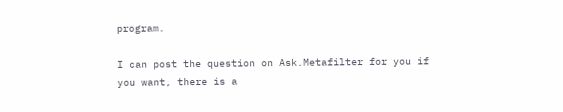program.

I can post the question on Ask.Metafilter for you if you want, there is a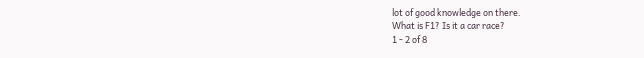lot of good knowledge on there.
What is F1? Is it a car race?
1 - 2 of 8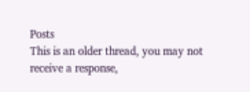Posts
This is an older thread, you may not receive a response,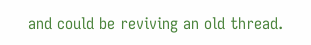and could be reviving an old thread.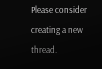Please consider creating a new thread.